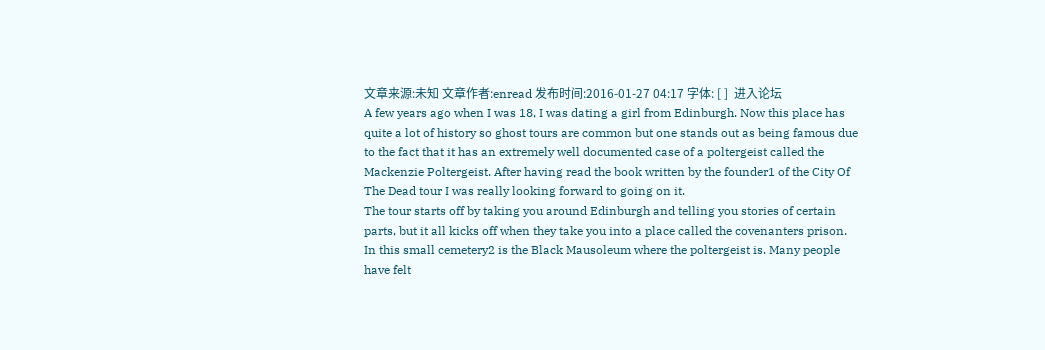文章来源:未知 文章作者:enread 发布时间:2016-01-27 04:17 字体: [ ]  进入论坛
A few years ago when I was 18, I was dating a girl from Edinburgh. Now this place has quite a lot of history so ghost tours are common but one stands out as being famous due to the fact that it has an extremely well documented case of a poltergeist called the Mackenzie Poltergeist. After having read the book written by the founder1 of the City Of The Dead tour I was really looking forward to going on it.
The tour starts off by taking you around Edinburgh and telling you stories of certain parts, but it all kicks off when they take you into a place called the covenanters prison. In this small cemetery2 is the Black Mausoleum where the poltergeist is. Many people have felt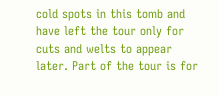cold spots in this tomb and have left the tour only for cuts and welts to appear later. Part of the tour is for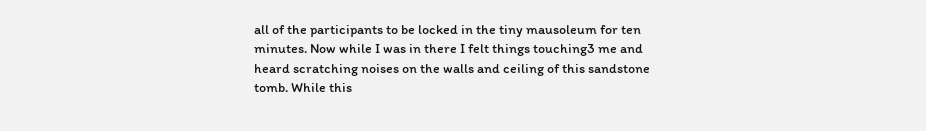all of the participants to be locked in the tiny mausoleum for ten minutes. Now while I was in there I felt things touching3 me and heard scratching noises on the walls and ceiling of this sandstone tomb. While this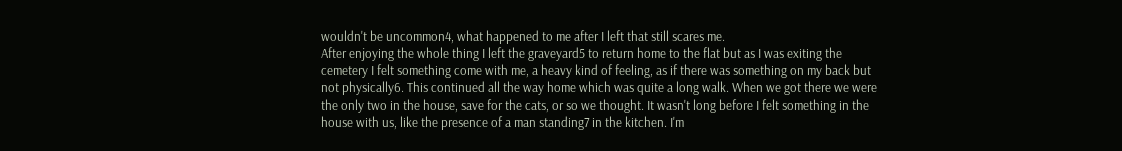wouldn't be uncommon4, what happened to me after I left that still scares me.
After enjoying the whole thing I left the graveyard5 to return home to the flat but as I was exiting the cemetery I felt something come with me, a heavy kind of feeling, as if there was something on my back but not physically6. This continued all the way home which was quite a long walk. When we got there we were the only two in the house, save for the cats, or so we thought. It wasn't long before I felt something in the house with us, like the presence of a man standing7 in the kitchen. I'm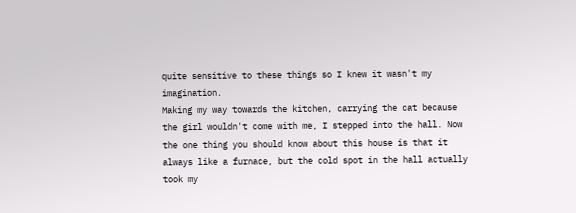quite sensitive to these things so I knew it wasn't my imagination.
Making my way towards the kitchen, carrying the cat because the girl wouldn't come with me, I stepped into the hall. Now the one thing you should know about this house is that it always like a furnace, but the cold spot in the hall actually took my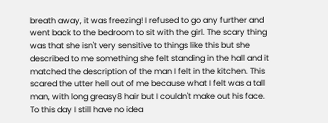breath away, it was freezing! I refused to go any further and went back to the bedroom to sit with the girl. The scary thing was that she isn't very sensitive to things like this but she described to me something she felt standing in the hall and it matched the description of the man I felt in the kitchen. This scared the utter hell out of me because what I felt was a tall man, with long greasy8 hair but I couldn't make out his face.
To this day I still have no idea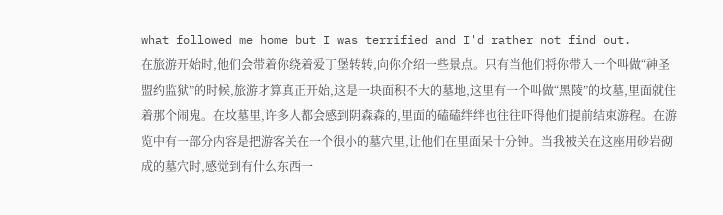what followed me home but I was terrified and I'd rather not find out.
在旅游开始时,他们会带着你绕着爱丁堡转转,向你介绍一些景点。只有当他们将你带入一个叫做“神圣盟约监狱”的时候,旅游才算真正开始,这是一块面积不大的墓地,这里有一个叫做“黑陵”的坟墓,里面就住着那个闹鬼。在坟墓里,许多人都会感到阴森森的,里面的磕磕绊绊也往往吓得他们提前结束游程。在游览中有一部分内容是把游客关在一个很小的墓穴里,让他们在里面呆十分钟。当我被关在这座用砂岩砌成的墓穴时,感觉到有什么东西一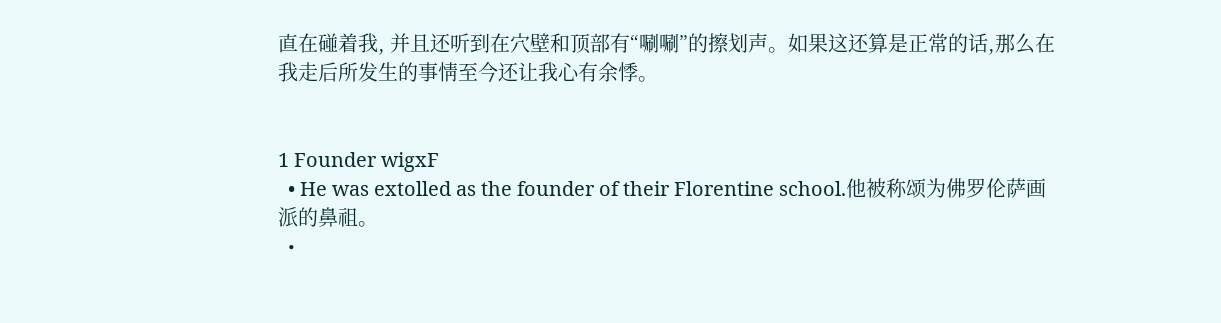直在碰着我, 并且还听到在穴壁和顶部有“唰唰”的擦划声。如果这还算是正常的话,那么在我走后所发生的事情至今还让我心有余悸。


1 Founder wigxF
  • He was extolled as the founder of their Florentine school.他被称颂为佛罗伦萨画派的鼻祖。
  •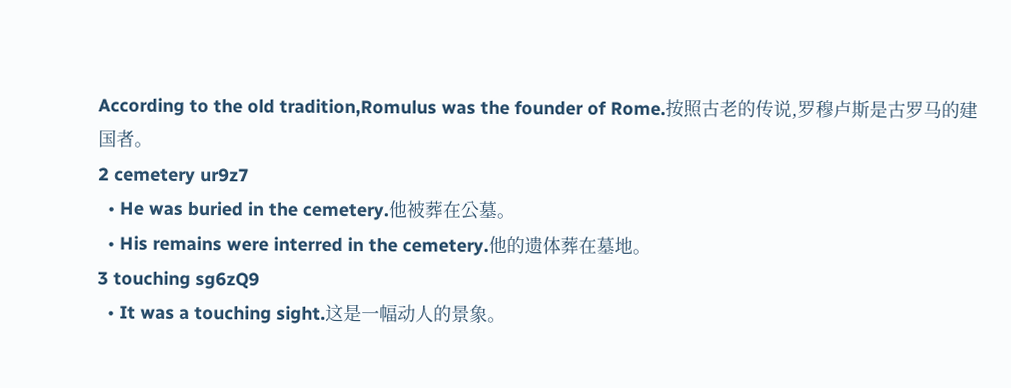According to the old tradition,Romulus was the founder of Rome.按照古老的传说,罗穆卢斯是古罗马的建国者。
2 cemetery ur9z7
  • He was buried in the cemetery.他被葬在公墓。
  • His remains were interred in the cemetery.他的遗体葬在墓地。
3 touching sg6zQ9
  • It was a touching sight.这是一幅动人的景象。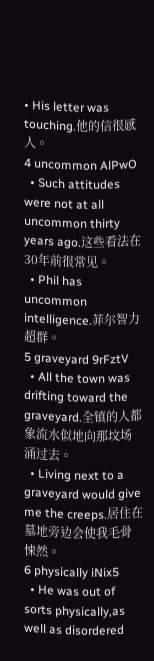• His letter was touching.他的信很感人。
4 uncommon AlPwO
  • Such attitudes were not at all uncommon thirty years ago.这些看法在30年前很常见。
  • Phil has uncommon intelligence.菲尔智力超群。
5 graveyard 9rFztV
  • All the town was drifting toward the graveyard.全镇的人都象流水似地向那坟场涌过去。
  • Living next to a graveyard would give me the creeps.居住在墓地旁边会使我毛骨悚然。
6 physically iNix5
  • He was out of sorts physically,as well as disordered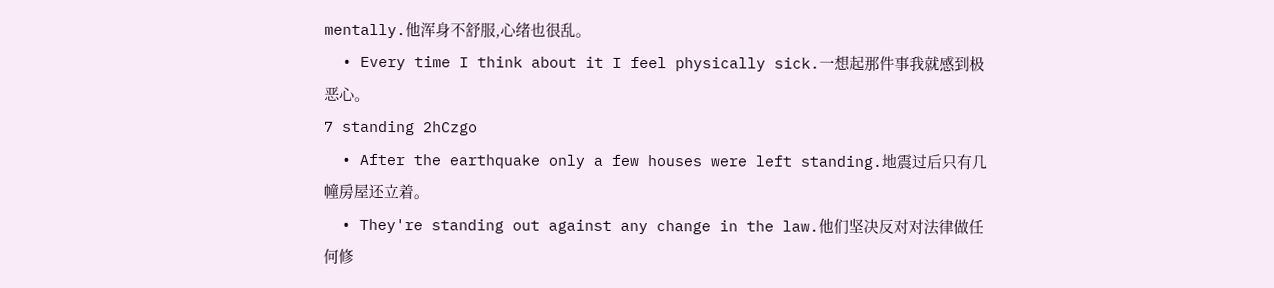mentally.他浑身不舒服,心绪也很乱。
  • Every time I think about it I feel physically sick.一想起那件事我就感到极恶心。
7 standing 2hCzgo
  • After the earthquake only a few houses were left standing.地震过后只有几幢房屋还立着。
  • They're standing out against any change in the law.他们坚决反对对法律做任何修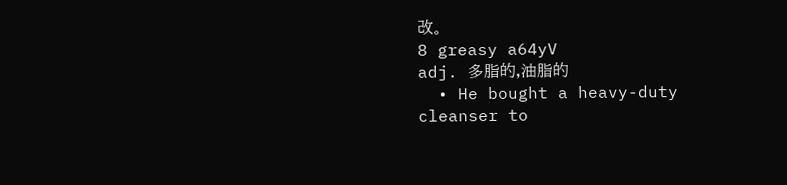改。
8 greasy a64yV
adj. 多脂的,油脂的
  • He bought a heavy-duty cleanser to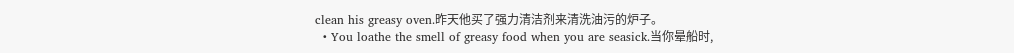clean his greasy oven.昨天他买了强力清洁剂来清洗油污的炉子。
  • You loathe the smell of greasy food when you are seasick.当你晕船时,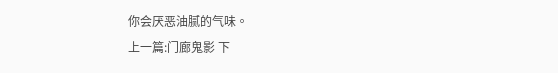你会厌恶油腻的气味。
上一篇:门廊鬼影 下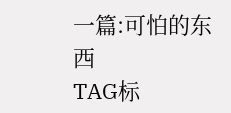一篇:可怕的东西
TAG标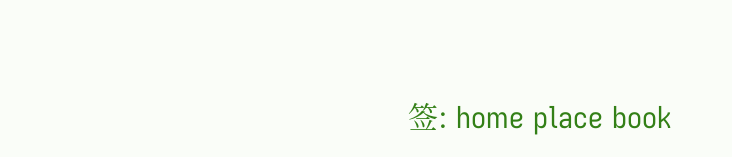签: home place book